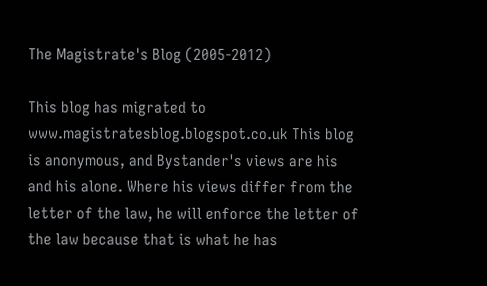The Magistrate's Blog (2005-2012)

This blog has migrated to www.magistratesblog.blogspot.co.uk This blog is anonymous, and Bystander's views are his and his alone. Where his views differ from the letter of the law, he will enforce the letter of the law because that is what he has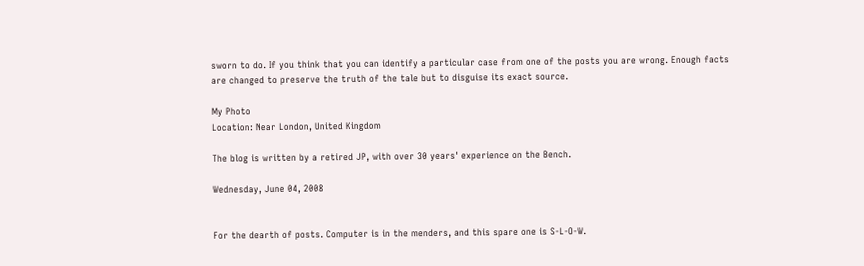sworn to do. If you think that you can identify a particular case from one of the posts you are wrong. Enough facts are changed to preserve the truth of the tale but to disguise its exact source.

My Photo
Location: Near London, United Kingdom

The blog is written by a retired JP, with over 30 years' experience on the Bench.

Wednesday, June 04, 2008


For the dearth of posts. Computer is in the menders, and this spare one is S-L-O-W.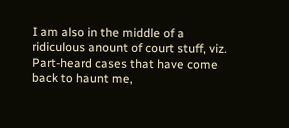I am also in the middle of a ridiculous anount of court stuff, viz. Part-heard cases that have come back to haunt me,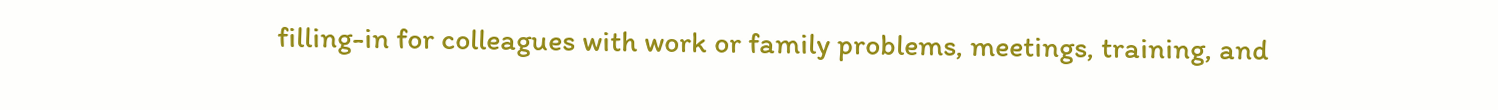filling-in for colleagues with work or family problems, meetings, training, and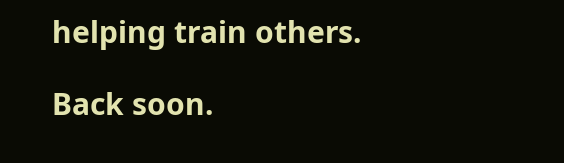helping train others.

Back soon.